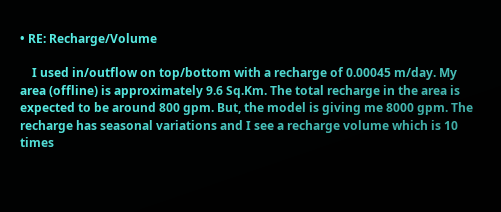• RE: Recharge/Volume

    I used in/outflow on top/bottom with a recharge of 0.00045 m/day. My area (offline) is approximately 9.6 Sq.Km. The total recharge in the area is expected to be around 800 gpm. But, the model is giving me 8000 gpm. The recharge has seasonal variations and I see a recharge volume which is 10 times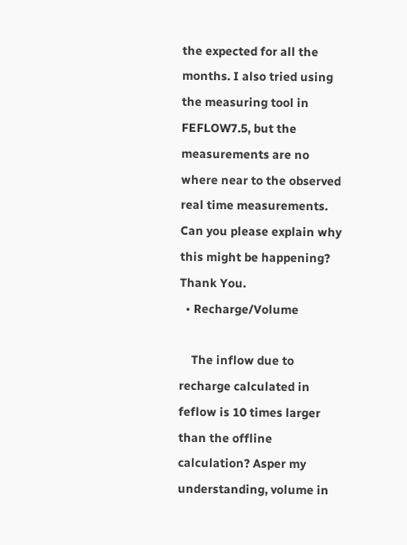the expected for all the months. I also tried using the measuring tool in FEFLOW7.5, but the measurements are no where near to the observed real time measurements. Can you please explain why this might be happening? Thank You.
  • Recharge/Volume

    The inflow due to recharge calculated in feflow is 10 times larger than the offline calculation? Asper my understanding, volume in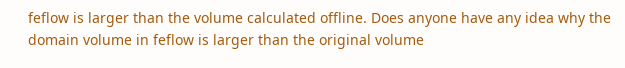feflow is larger than the volume calculated offline. Does anyone have any idea why the domain volume in feflow is larger than the original volume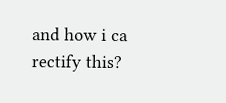and how i ca rectify this?